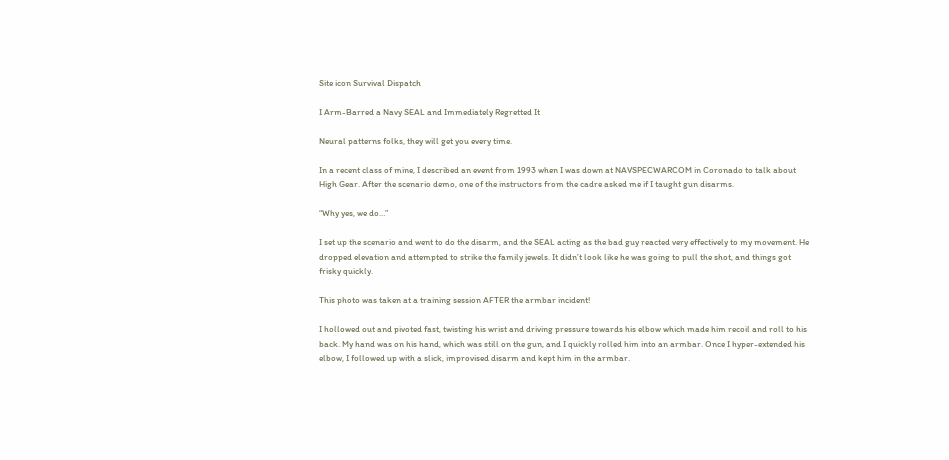Site icon Survival Dispatch

I Arm-Barred a Navy SEAL and Immediately Regretted It

Neural patterns folks, they will get you every time.

In a recent class of mine, I described an event from 1993 when I was down at NAVSPECWARCOM in Coronado to talk about High Gear. After the scenario demo, one of the instructors from the cadre asked me if I taught gun disarms.

“Why yes, we do…”

I set up the scenario and went to do the disarm, and the SEAL acting as the bad guy reacted very effectively to my movement. He dropped elevation and attempted to strike the family jewels. It didn’t look like he was going to pull the shot, and things got frisky quickly.

This photo was taken at a training session AFTER the armbar incident!

I hollowed out and pivoted fast, twisting his wrist and driving pressure towards his elbow which made him recoil and roll to his back. My hand was on his hand, which was still on the gun, and I quickly rolled him into an armbar. Once I hyper-extended his elbow, I followed up with a slick, improvised disarm and kept him in the armbar.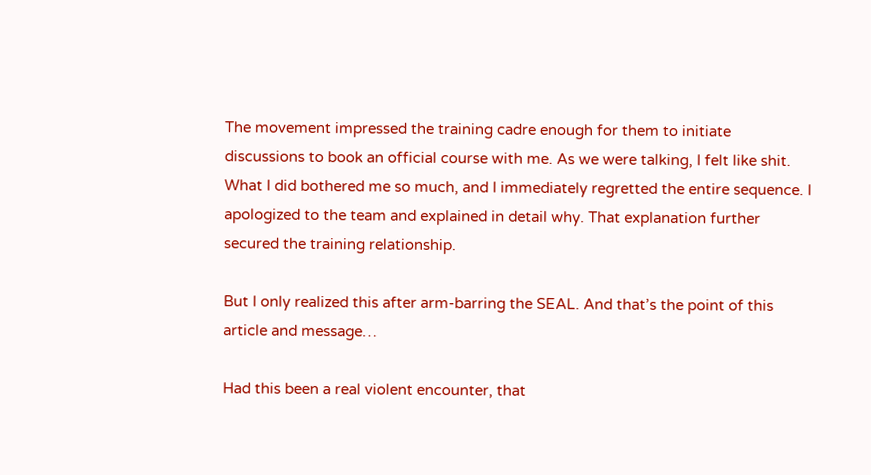The movement impressed the training cadre enough for them to initiate discussions to book an official course with me. As we were talking, I felt like shit. What I did bothered me so much, and I immediately regretted the entire sequence. I apologized to the team and explained in detail why. That explanation further secured the training relationship.

But I only realized this after arm-barring the SEAL. And that’s the point of this article and message…

Had this been a real violent encounter, that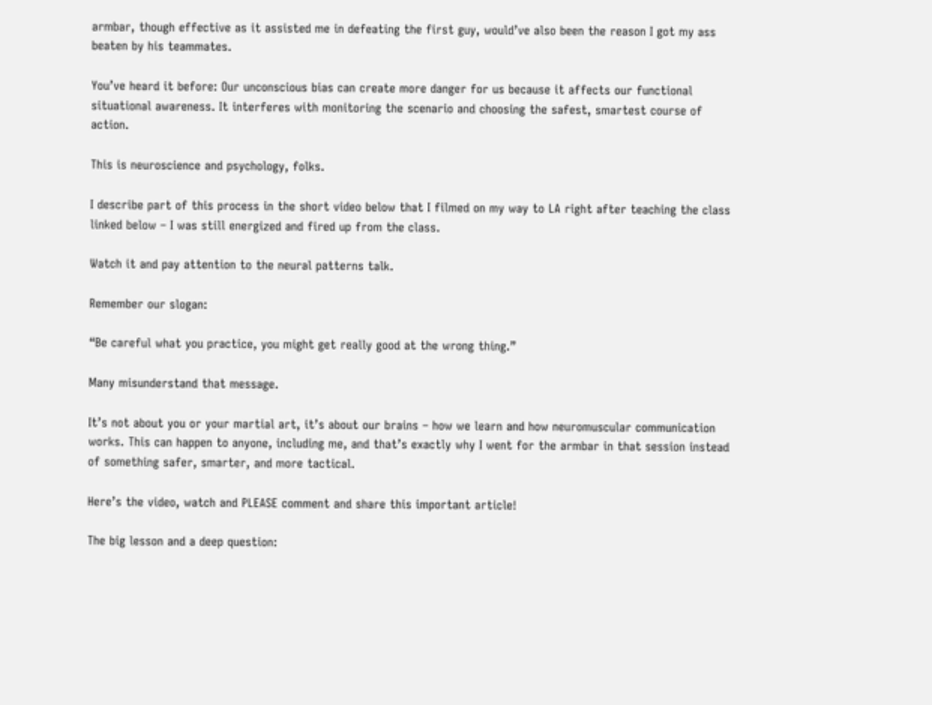armbar, though effective as it assisted me in defeating the first guy, would’ve also been the reason I got my ass beaten by his teammates.

You’ve heard it before: Our unconscious bias can create more danger for us because it affects our functional situational awareness. It interferes with monitoring the scenario and choosing the safest, smartest course of action.

This is neuroscience and psychology, folks.

I describe part of this process in the short video below that I filmed on my way to LA right after teaching the class linked below – I was still energized and fired up from the class.

Watch it and pay attention to the neural patterns talk.

Remember our slogan:

“Be careful what you practice, you might get really good at the wrong thing.”

Many misunderstand that message.

It’s not about you or your martial art, it’s about our brains – how we learn and how neuromuscular communication works. This can happen to anyone, including me, and that’s exactly why I went for the armbar in that session instead of something safer, smarter, and more tactical.

Here’s the video, watch and PLEASE comment and share this important article!

The big lesson and a deep question: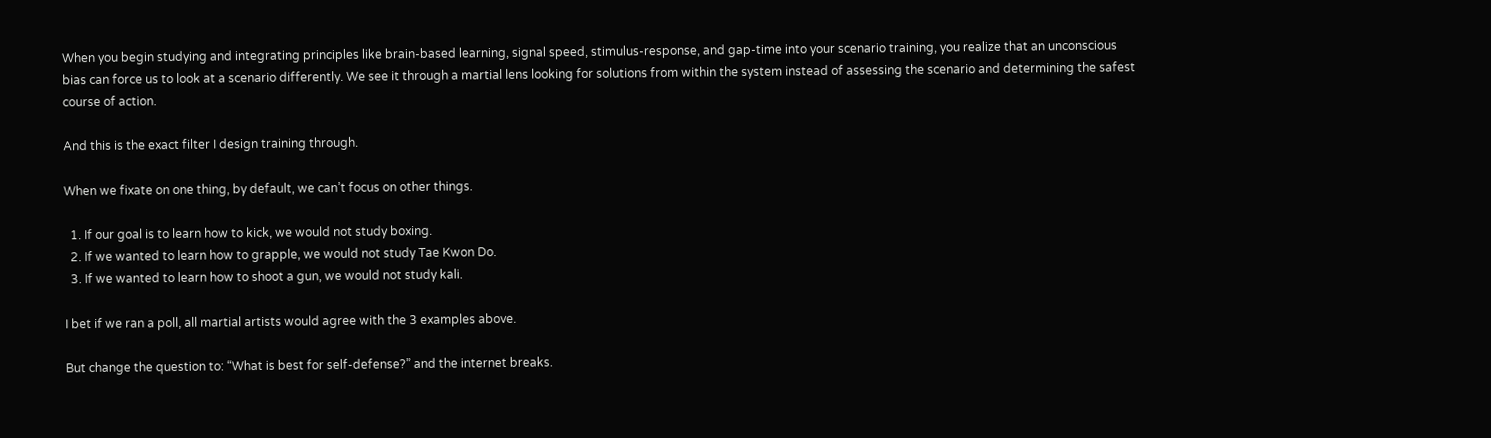When you begin studying and integrating principles like brain-based learning, signal speed, stimulus-response, and gap-time into your scenario training, you realize that an unconscious bias can force us to look at a scenario differently. We see it through a martial lens looking for solutions from within the system instead of assessing the scenario and determining the safest course of action.

And this is the exact filter I design training through.

When we fixate on one thing, by default, we can’t focus on other things.

  1. If our goal is to learn how to kick, we would not study boxing.
  2. If we wanted to learn how to grapple, we would not study Tae Kwon Do.
  3. If we wanted to learn how to shoot a gun, we would not study kali.

I bet if we ran a poll, all martial artists would agree with the 3 examples above.

But change the question to: “What is best for self-defense?” and the internet breaks.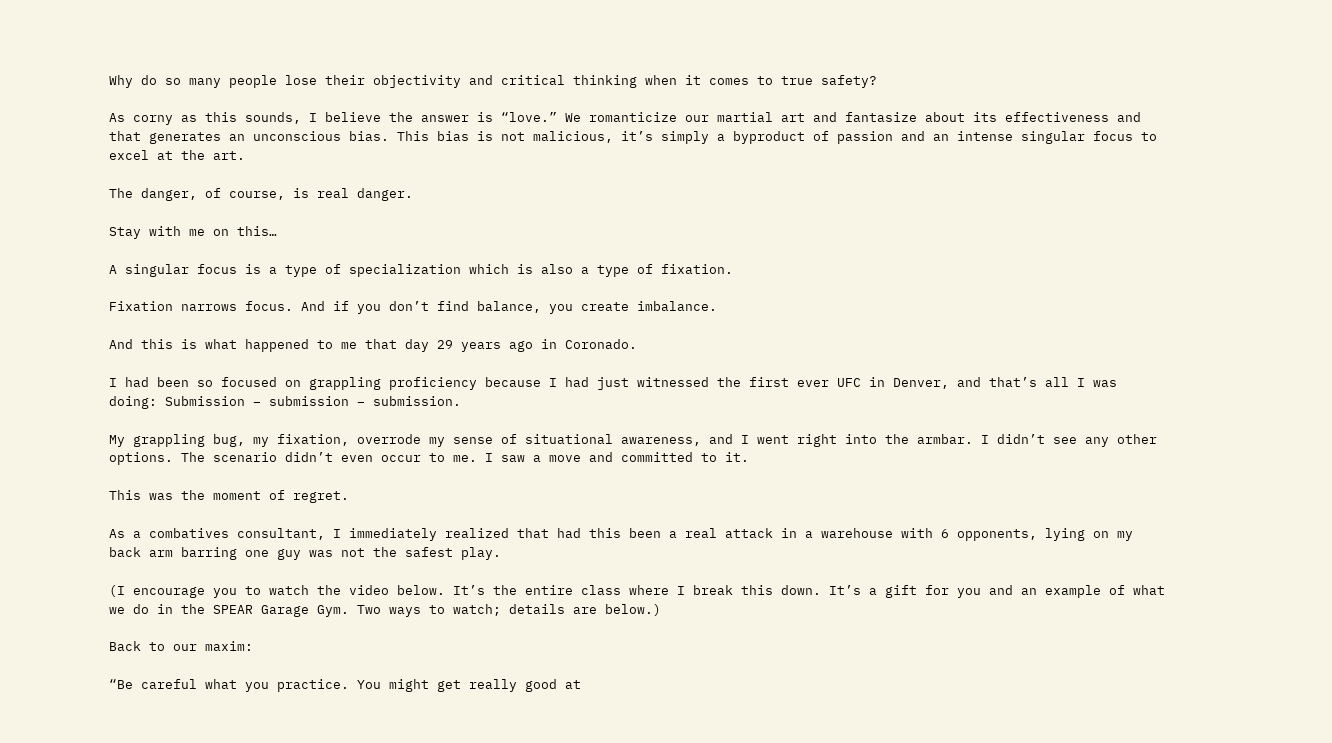Why do so many people lose their objectivity and critical thinking when it comes to true safety?

As corny as this sounds, I believe the answer is “love.” We romanticize our martial art and fantasize about its effectiveness and that generates an unconscious bias. This bias is not malicious, it’s simply a byproduct of passion and an intense singular focus to excel at the art.

The danger, of course, is real danger.

Stay with me on this…

A singular focus is a type of specialization which is also a type of fixation.

Fixation narrows focus. And if you don’t find balance, you create imbalance.

And this is what happened to me that day 29 years ago in Coronado.

I had been so focused on grappling proficiency because I had just witnessed the first ever UFC in Denver, and that’s all I was doing: Submission – submission – submission.

My grappling bug, my fixation, overrode my sense of situational awareness, and I went right into the armbar. I didn’t see any other options. The scenario didn’t even occur to me. I saw a move and committed to it.

This was the moment of regret.

As a combatives consultant, I immediately realized that had this been a real attack in a warehouse with 6 opponents, lying on my back arm barring one guy was not the safest play.

(I encourage you to watch the video below. It’s the entire class where I break this down. It’s a gift for you and an example of what we do in the SPEAR Garage Gym. Two ways to watch; details are below.)

Back to our maxim:

“Be careful what you practice. You might get really good at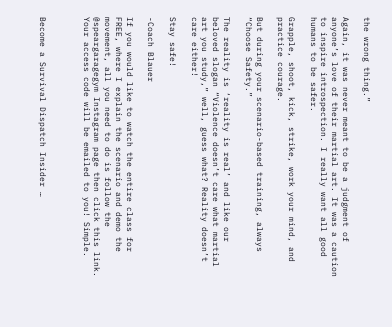the wrong thing.”

Again, it was never meant to be a judgment of anyone’s love of their martial art. It was a caution to inspire introspection. I really want all good humans to be safer.

Grapple, shoot, kick, strike, work your mind, and practice courage.

But during your scenario-based training, always “Choose Safety.”

The reality is ‘reality is real’ and like our beloved slogan “Violence doesn’t care what martial art you study,” well, guess what? Reality doesn’t care either!

Stay safe!

-Coach Blauer

If you would like to watch the entire class for FREE, where I explain the scenario and demo the movement, all you need to do is follow the @speargaragegym Instagram page then click this link. Your access code will be emailed to you! Simple.



Become a Survival Dispatch Insider …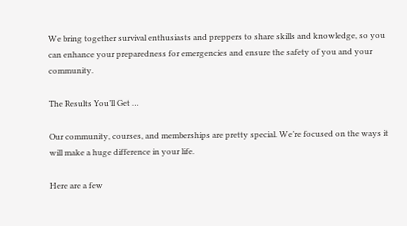We bring together survival enthusiasts and preppers to share skills and knowledge, so you can enhance your preparedness for emergencies and ensure the safety of you and your community.

The Results You’ll Get …

Our community, courses, and memberships are pretty special. We’re focused on the ways it will make a huge difference in your life.

Here are a few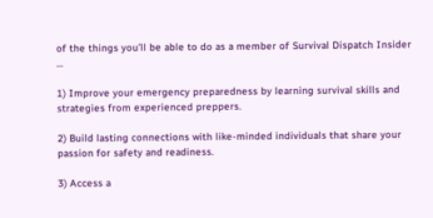of the things you’ll be able to do as a member of Survival Dispatch Insider …

1) Improve your emergency preparedness by learning survival skills and strategies from experienced preppers.

2) Build lasting connections with like-minded individuals that share your passion for safety and readiness.

3) Access a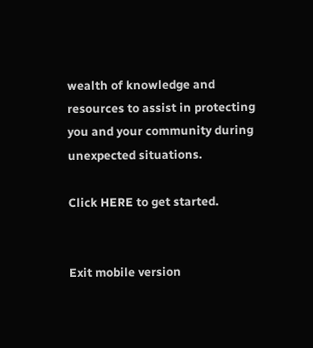wealth of knowledge and resources to assist in protecting you and your community during unexpected situations.

Click HERE to get started.


Exit mobile version